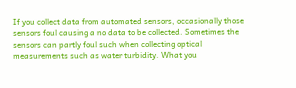If you collect data from automated sensors, occasionally those sensors foul causing a no data to be collected. Sometimes the sensors can partly foul such when collecting optical measurements such as water turbidity. What you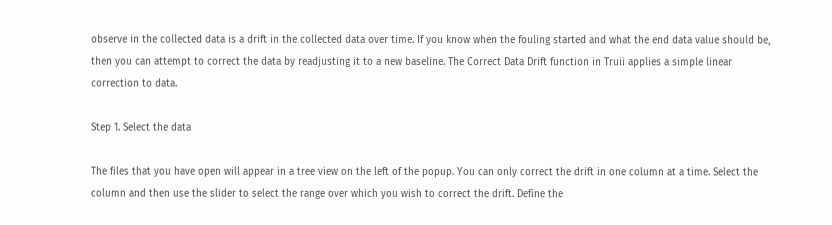observe in the collected data is a drift in the collected data over time. If you know when the fouling started and what the end data value should be, then you can attempt to correct the data by readjusting it to a new baseline. The Correct Data Drift function in Truii applies a simple linear correction to data.

Step 1. Select the data

The files that you have open will appear in a tree view on the left of the popup. You can only correct the drift in one column at a time. Select the column and then use the slider to select the range over which you wish to correct the drift. Define the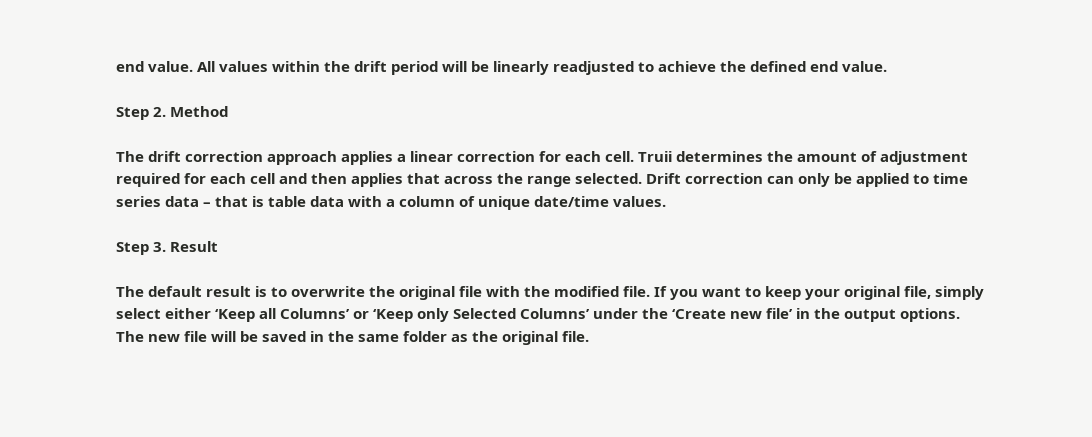end value. All values within the drift period will be linearly readjusted to achieve the defined end value.

Step 2. Method

The drift correction approach applies a linear correction for each cell. Truii determines the amount of adjustment required for each cell and then applies that across the range selected. Drift correction can only be applied to time series data – that is table data with a column of unique date/time values.

Step 3. Result

The default result is to overwrite the original file with the modified file. If you want to keep your original file, simply select either ‘Keep all Columns’ or ‘Keep only Selected Columns’ under the ‘Create new file’ in the output options. The new file will be saved in the same folder as the original file.